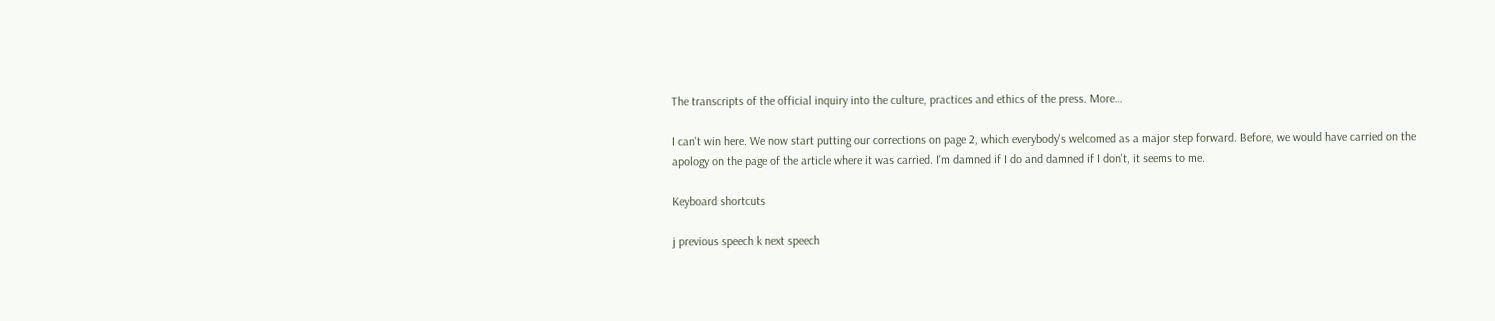The transcripts of the official inquiry into the culture, practices and ethics of the press. More…

I can't win here. We now start putting our corrections on page 2, which everybody's welcomed as a major step forward. Before, we would have carried on the apology on the page of the article where it was carried. I'm damned if I do and damned if I don't, it seems to me.

Keyboard shortcuts

j previous speech k next speech